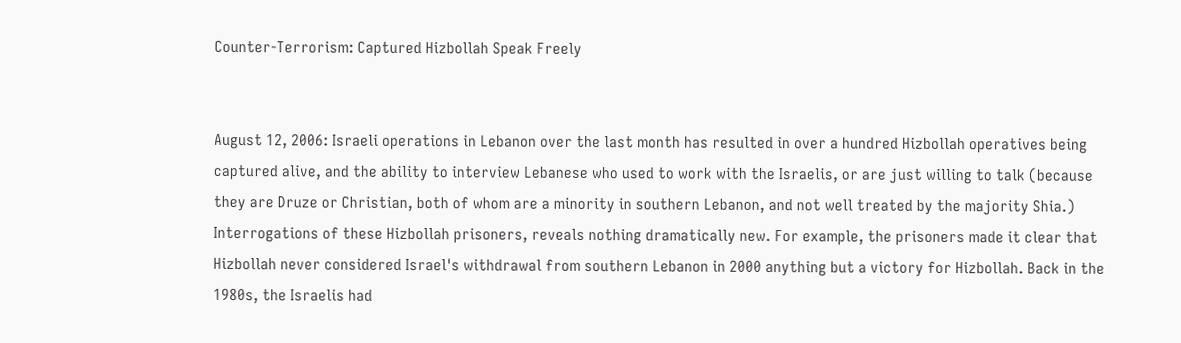Counter-Terrorism: Captured Hizbollah Speak Freely


August 12, 2006: Israeli operations in Lebanon over the last month has resulted in over a hundred Hizbollah operatives being captured alive, and the ability to interview Lebanese who used to work with the Israelis, or are just willing to talk (because they are Druze or Christian, both of whom are a minority in southern Lebanon, and not well treated by the majority Shia.) Interrogations of these Hizbollah prisoners, reveals nothing dramatically new. For example, the prisoners made it clear that Hizbollah never considered Israel's withdrawal from southern Lebanon in 2000 anything but a victory for Hizbollah. Back in the 1980s, the Israelis had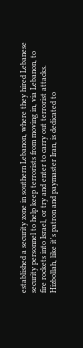established a security zone in southern Lebanon, where they hired Lebanese security personnel to help keep terrorists from moving in, via Lebanon, to fire rockets into Israel, or try and enter to carry out terrorist attacks. Hizbollah, like it's patron and paymaster Iran, is dedicated to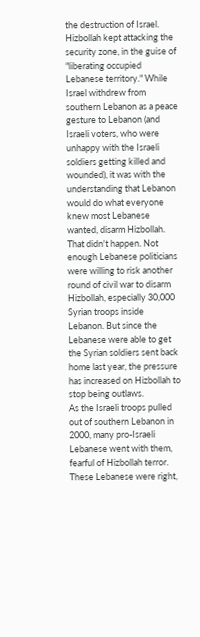the destruction of Israel. Hizbollah kept attacking the security zone, in the guise of "liberating occupied Lebanese territory." While Israel withdrew from southern Lebanon as a peace gesture to Lebanon (and Israeli voters, who were unhappy with the Israeli soldiers getting killed and wounded), it was with the understanding that Lebanon would do what everyone knew most Lebanese wanted, disarm Hizbollah. That didn't happen. Not enough Lebanese politicians were willing to risk another round of civil war to disarm Hizbollah, especially 30,000 Syrian troops inside Lebanon. But since the Lebanese were able to get the Syrian soldiers sent back home last year, the pressure has increased on Hizbollah to stop being outlaws.
As the Israeli troops pulled out of southern Lebanon in 2000, many pro-Israeli Lebanese went with them, fearful of Hizbollah terror. These Lebanese were right,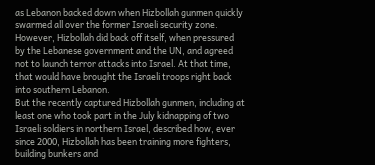as Lebanon backed down when Hizbollah gunmen quickly swarmed all over the former Israeli security zone. However, Hizbollah did back off itself, when pressured by the Lebanese government and the UN, and agreed not to launch terror attacks into Israel. At that time, that would have brought the Israeli troops right back into southern Lebanon.
But the recently captured Hizbollah gunmen, including at least one who took part in the July kidnapping of two Israeli soldiers in northern Israel, described how, ever since 2000, Hizbollah has been training more fighters, building bunkers and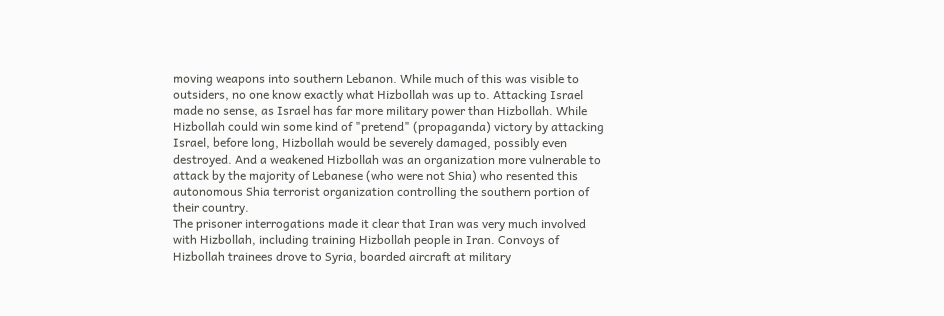moving weapons into southern Lebanon. While much of this was visible to outsiders, no one know exactly what Hizbollah was up to. Attacking Israel made no sense, as Israel has far more military power than Hizbollah. While Hizbollah could win some kind of "pretend" (propaganda) victory by attacking Israel, before long, Hizbollah would be severely damaged, possibly even destroyed. And a weakened Hizbollah was an organization more vulnerable to attack by the majority of Lebanese (who were not Shia) who resented this autonomous Shia terrorist organization controlling the southern portion of their country.
The prisoner interrogations made it clear that Iran was very much involved with Hizbollah, including training Hizbollah people in Iran. Convoys of Hizbollah trainees drove to Syria, boarded aircraft at military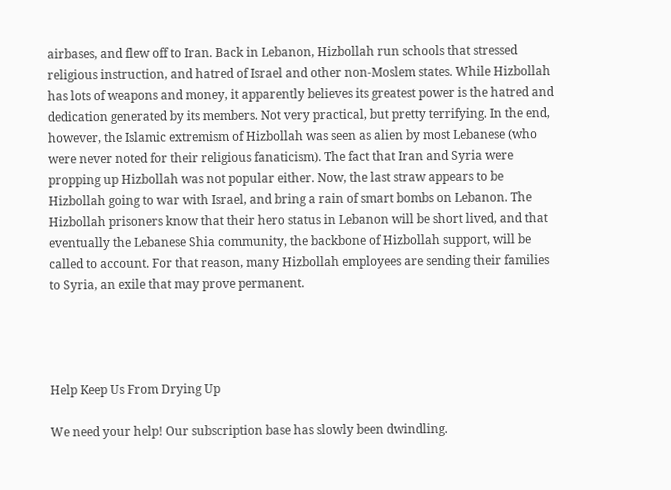airbases, and flew off to Iran. Back in Lebanon, Hizbollah run schools that stressed religious instruction, and hatred of Israel and other non-Moslem states. While Hizbollah has lots of weapons and money, it apparently believes its greatest power is the hatred and dedication generated by its members. Not very practical, but pretty terrifying. In the end, however, the Islamic extremism of Hizbollah was seen as alien by most Lebanese (who were never noted for their religious fanaticism). The fact that Iran and Syria were propping up Hizbollah was not popular either. Now, the last straw appears to be Hizbollah going to war with Israel, and bring a rain of smart bombs on Lebanon. The Hizbollah prisoners know that their hero status in Lebanon will be short lived, and that eventually the Lebanese Shia community, the backbone of Hizbollah support, will be called to account. For that reason, many Hizbollah employees are sending their families to Syria, an exile that may prove permanent.




Help Keep Us From Drying Up

We need your help! Our subscription base has slowly been dwindling.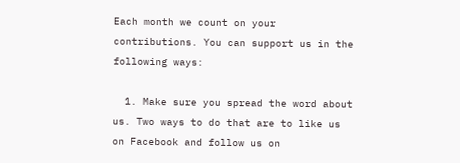Each month we count on your contributions. You can support us in the following ways:

  1. Make sure you spread the word about us. Two ways to do that are to like us on Facebook and follow us on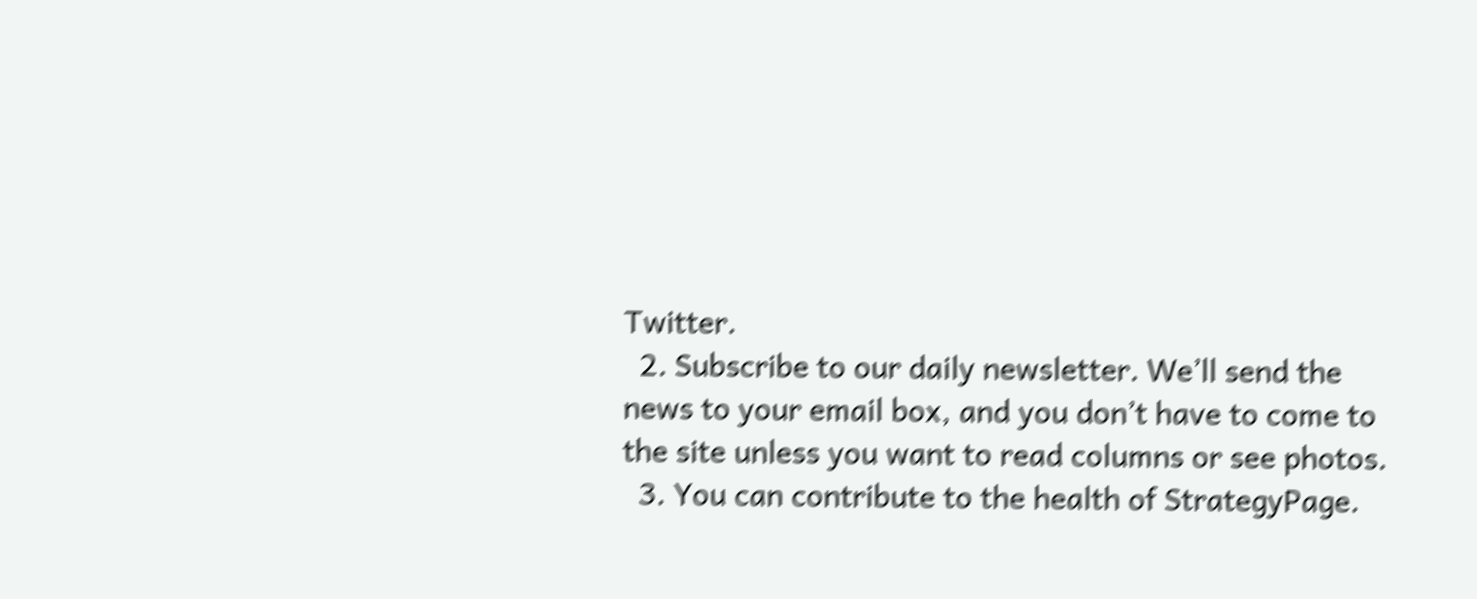Twitter.
  2. Subscribe to our daily newsletter. We’ll send the news to your email box, and you don’t have to come to the site unless you want to read columns or see photos.
  3. You can contribute to the health of StrategyPage.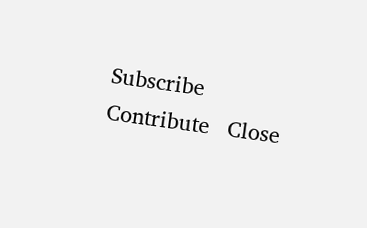Subscribe   Contribute   Close